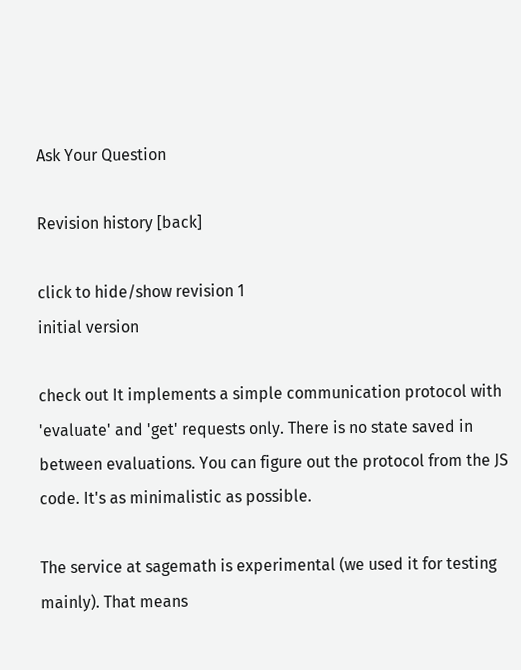Ask Your Question

Revision history [back]

click to hide/show revision 1
initial version

check out It implements a simple communication protocol with 'evaluate' and 'get' requests only. There is no state saved in between evaluations. You can figure out the protocol from the JS code. It's as minimalistic as possible.

The service at sagemath is experimental (we used it for testing mainly). That means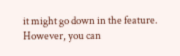it might go down in the feature. However, you can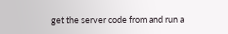get the server code from and run a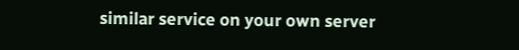similar service on your own server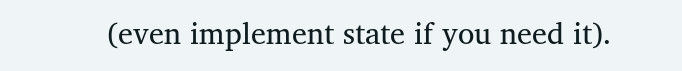(even implement state if you need it).